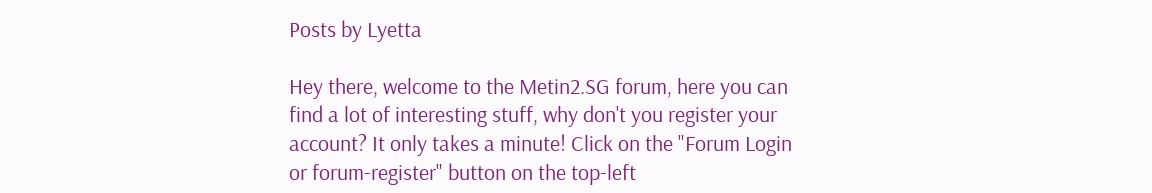Posts by Lyetta

Hey there, welcome to the Metin2.SG forum, here you can find a lot of interesting stuff, why don't you register your account? It only takes a minute! Click on the "Forum Login or forum-register" button on the top-left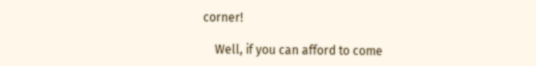corner!

    Well, if you can afford to come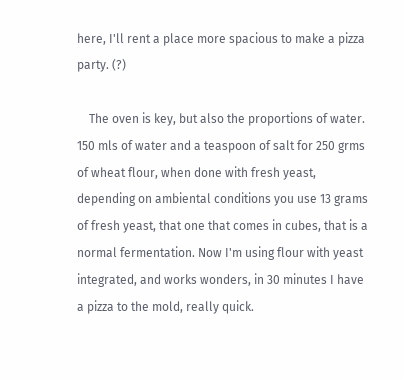here, I'll rent a place more spacious to make a pizza party. (?)

    The oven is key, but also the proportions of water. 150 mls of water and a teaspoon of salt for 250 grms of wheat flour, when done with fresh yeast, depending on ambiental conditions you use 13 grams of fresh yeast, that one that comes in cubes, that is a normal fermentation. Now I'm using flour with yeast integrated, and works wonders, in 30 minutes I have a pizza to the mold, really quick.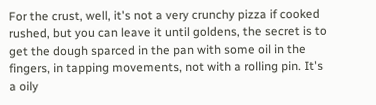For the crust, well, it's not a very crunchy pizza if cooked rushed, but you can leave it until goldens, the secret is to get the dough sparced in the pan with some oil in the fingers, in tapping movements, not with a rolling pin. It's a oily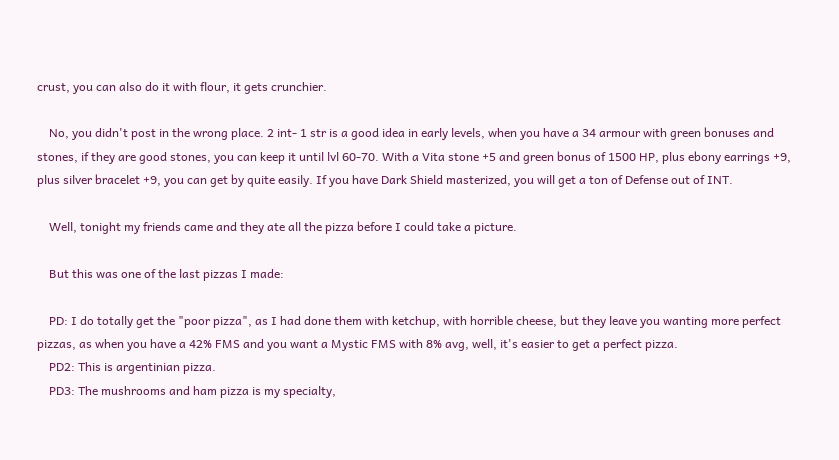crust, you can also do it with flour, it gets crunchier.

    No, you didn't post in the wrong place. 2 int- 1 str is a good idea in early levels, when you have a 34 armour with green bonuses and stones, if they are good stones, you can keep it until lvl 60-70. With a Vita stone +5 and green bonus of 1500 HP, plus ebony earrings +9, plus silver bracelet +9, you can get by quite easily. If you have Dark Shield masterized, you will get a ton of Defense out of INT.

    Well, tonight my friends came and they ate all the pizza before I could take a picture.

    But this was one of the last pizzas I made:

    PD: I do totally get the "poor pizza", as I had done them with ketchup, with horrible cheese, but they leave you wanting more perfect pizzas, as when you have a 42% FMS and you want a Mystic FMS with 8% avg, well, it's easier to get a perfect pizza.
    PD2: This is argentinian pizza.
    PD3: The mushrooms and ham pizza is my specialty,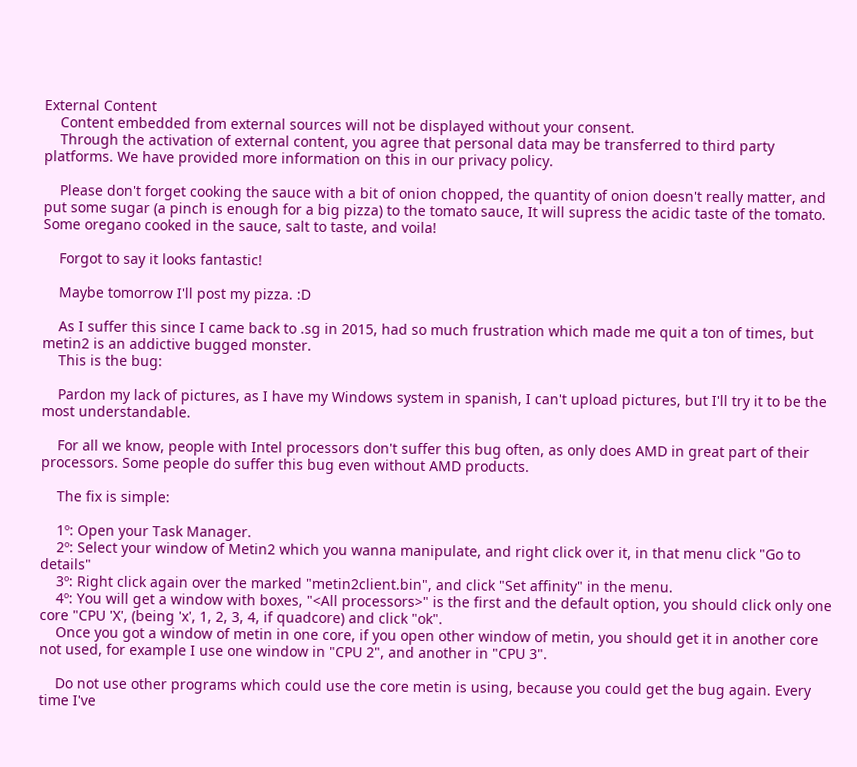External Content
    Content embedded from external sources will not be displayed without your consent.
    Through the activation of external content, you agree that personal data may be transferred to third party platforms. We have provided more information on this in our privacy policy.

    Please don't forget cooking the sauce with a bit of onion chopped, the quantity of onion doesn't really matter, and put some sugar (a pinch is enough for a big pizza) to the tomato sauce, It will supress the acidic taste of the tomato. Some oregano cooked in the sauce, salt to taste, and voila!

    Forgot to say it looks fantastic!

    Maybe tomorrow I'll post my pizza. :D

    As I suffer this since I came back to .sg in 2015, had so much frustration which made me quit a ton of times, but metin2 is an addictive bugged monster.
    This is the bug:

    Pardon my lack of pictures, as I have my Windows system in spanish, I can't upload pictures, but I'll try it to be the most understandable.

    For all we know, people with Intel processors don't suffer this bug often, as only does AMD in great part of their processors. Some people do suffer this bug even without AMD products.

    The fix is simple:

    1º: Open your Task Manager.
    2º: Select your window of Metin2 which you wanna manipulate, and right click over it, in that menu click "Go to details"
    3º: Right click again over the marked "metin2client.bin", and click "Set affinity" in the menu.
    4º: You will get a window with boxes, "<All processors>" is the first and the default option, you should click only one core "CPU 'X', (being 'x', 1, 2, 3, 4, if quadcore) and click "ok".
    Once you got a window of metin in one core, if you open other window of metin, you should get it in another core not used, for example I use one window in "CPU 2", and another in "CPU 3".

    Do not use other programs which could use the core metin is using, because you could get the bug again. Every time I've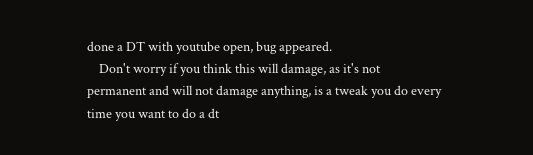done a DT with youtube open, bug appeared.
    Don't worry if you think this will damage, as it's not permanent and will not damage anything, is a tweak you do every time you want to do a dt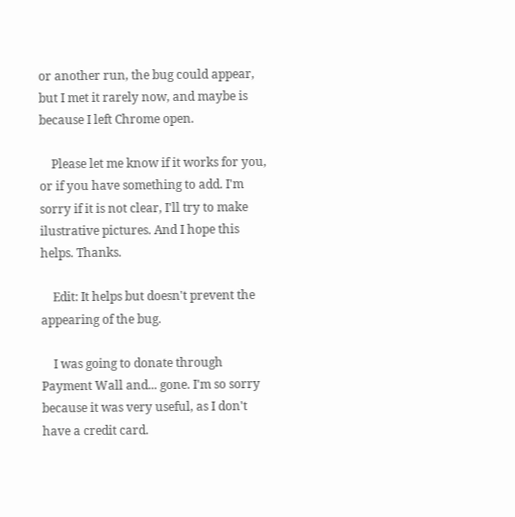or another run, the bug could appear, but I met it rarely now, and maybe is because I left Chrome open.

    Please let me know if it works for you, or if you have something to add. I'm sorry if it is not clear, I'll try to make ilustrative pictures. And I hope this helps. Thanks.

    Edit: It helps but doesn't prevent the appearing of the bug.

    I was going to donate through Payment Wall and... gone. I'm so sorry because it was very useful, as I don't have a credit card.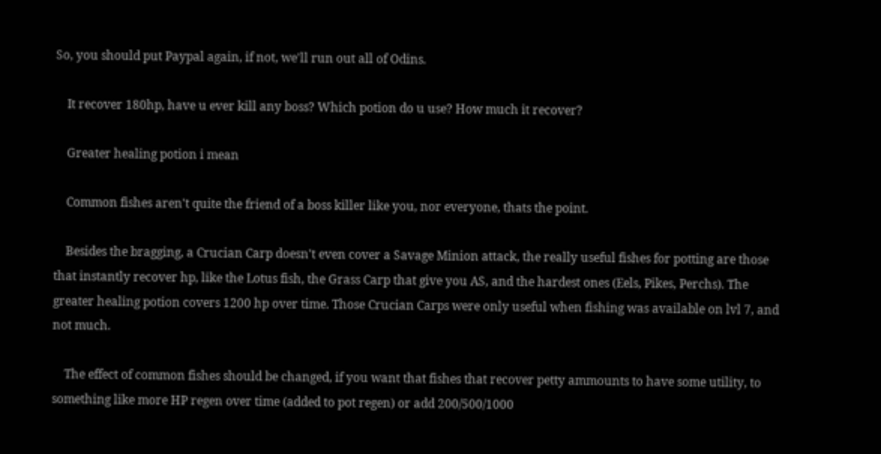So, you should put Paypal again, if not, we'll run out all of Odins.

    It recover 180hp, have u ever kill any boss? Which potion do u use? How much it recover?

    Greater healing potion i mean

    Common fishes aren't quite the friend of a boss killer like you, nor everyone, thats the point.

    Besides the bragging, a Crucian Carp doesn't even cover a Savage Minion attack, the really useful fishes for potting are those that instantly recover hp, like the Lotus fish, the Grass Carp that give you AS, and the hardest ones (Eels, Pikes, Perchs). The greater healing potion covers 1200 hp over time. Those Crucian Carps were only useful when fishing was available on lvl 7, and not much.

    The effect of common fishes should be changed, if you want that fishes that recover petty ammounts to have some utility, to something like more HP regen over time (added to pot regen) or add 200/500/1000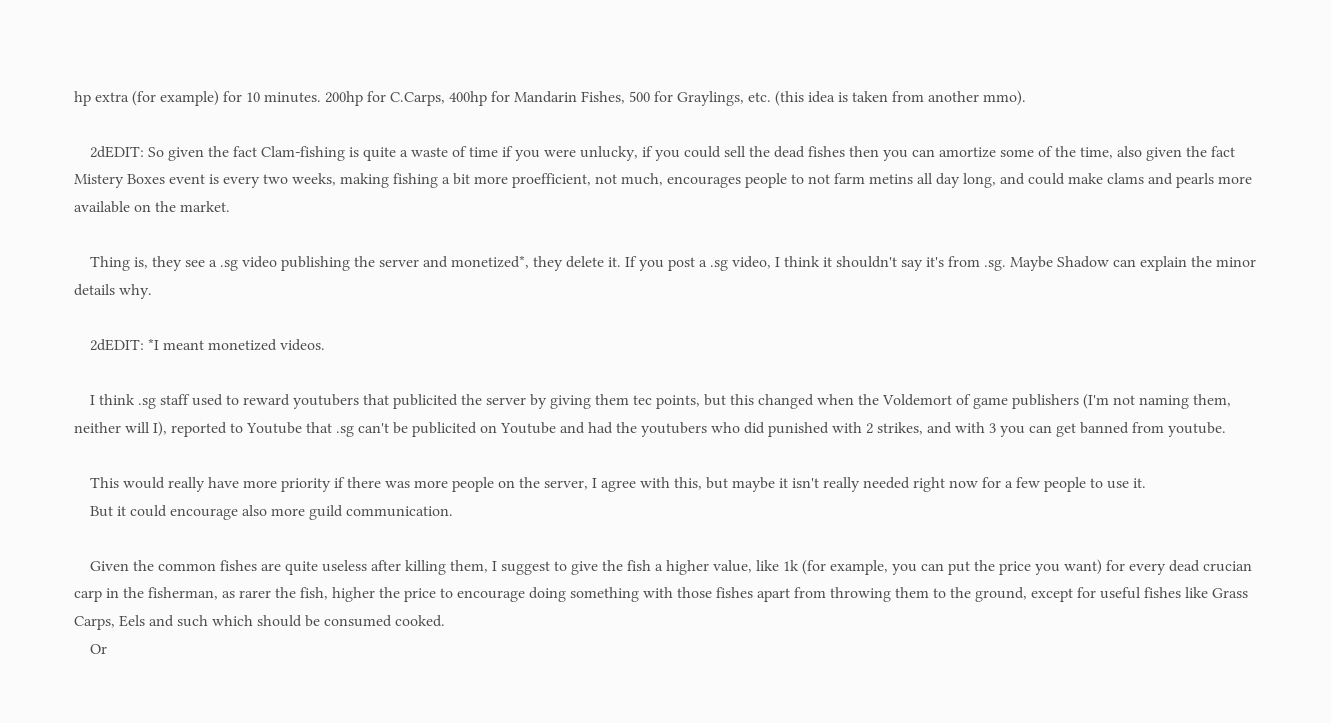hp extra (for example) for 10 minutes. 200hp for C.Carps, 400hp for Mandarin Fishes, 500 for Graylings, etc. (this idea is taken from another mmo).

    2dEDIT: So given the fact Clam-fishing is quite a waste of time if you were unlucky, if you could sell the dead fishes then you can amortize some of the time, also given the fact Mistery Boxes event is every two weeks, making fishing a bit more proefficient, not much, encourages people to not farm metins all day long, and could make clams and pearls more available on the market.

    Thing is, they see a .sg video publishing the server and monetized*, they delete it. If you post a .sg video, I think it shouldn't say it's from .sg. Maybe Shadow can explain the minor details why.

    2dEDIT: *I meant monetized videos.

    I think .sg staff used to reward youtubers that publicited the server by giving them tec points, but this changed when the Voldemort of game publishers (I'm not naming them, neither will I), reported to Youtube that .sg can't be publicited on Youtube and had the youtubers who did punished with 2 strikes, and with 3 you can get banned from youtube.

    This would really have more priority if there was more people on the server, I agree with this, but maybe it isn't really needed right now for a few people to use it.
    But it could encourage also more guild communication.

    Given the common fishes are quite useless after killing them, I suggest to give the fish a higher value, like 1k (for example, you can put the price you want) for every dead crucian carp in the fisherman, as rarer the fish, higher the price to encourage doing something with those fishes apart from throwing them to the ground, except for useful fishes like Grass Carps, Eels and such which should be consumed cooked.
    Or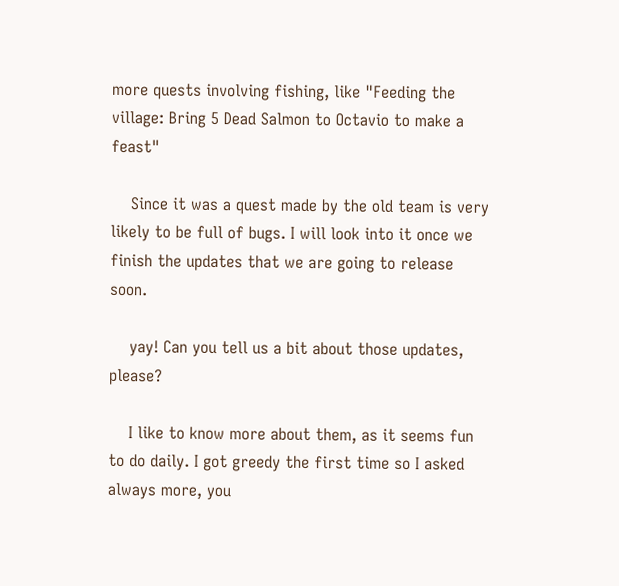more quests involving fishing, like "Feeding the village: Bring 5 Dead Salmon to Octavio to make a feast"

    Since it was a quest made by the old team is very likely to be full of bugs. I will look into it once we finish the updates that we are going to release soon.

    yay! Can you tell us a bit about those updates, please?

    I like to know more about them, as it seems fun to do daily. I got greedy the first time so I asked always more, you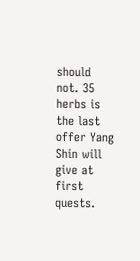should not. 35 herbs is the last offer Yang Shin will give at first quests.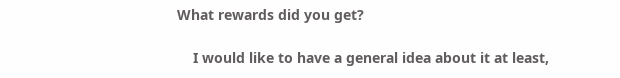What rewards did you get?

    I would like to have a general idea about it at least,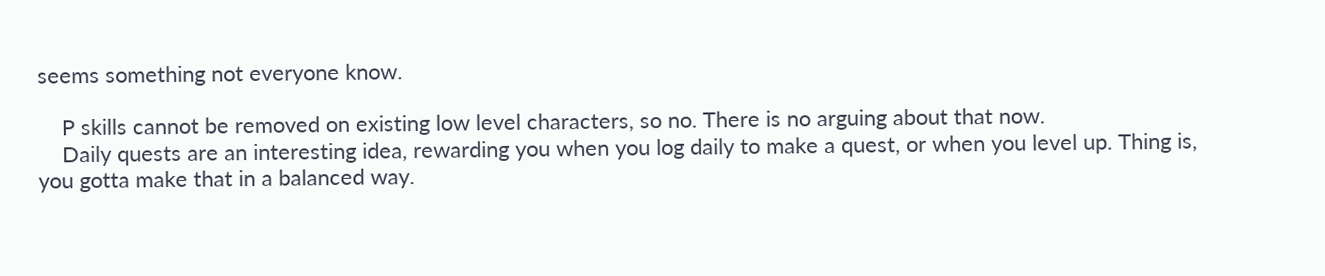seems something not everyone know.

    P skills cannot be removed on existing low level characters, so no. There is no arguing about that now.
    Daily quests are an interesting idea, rewarding you when you log daily to make a quest, or when you level up. Thing is, you gotta make that in a balanced way.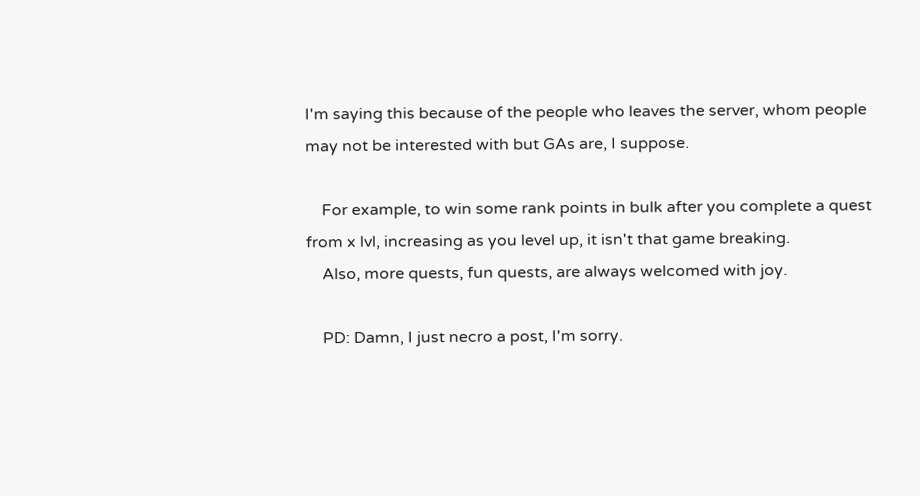I'm saying this because of the people who leaves the server, whom people may not be interested with but GAs are, I suppose.

    For example, to win some rank points in bulk after you complete a quest from x lvl, increasing as you level up, it isn't that game breaking.
    Also, more quests, fun quests, are always welcomed with joy.

    PD: Damn, I just necro a post, I'm sorry.